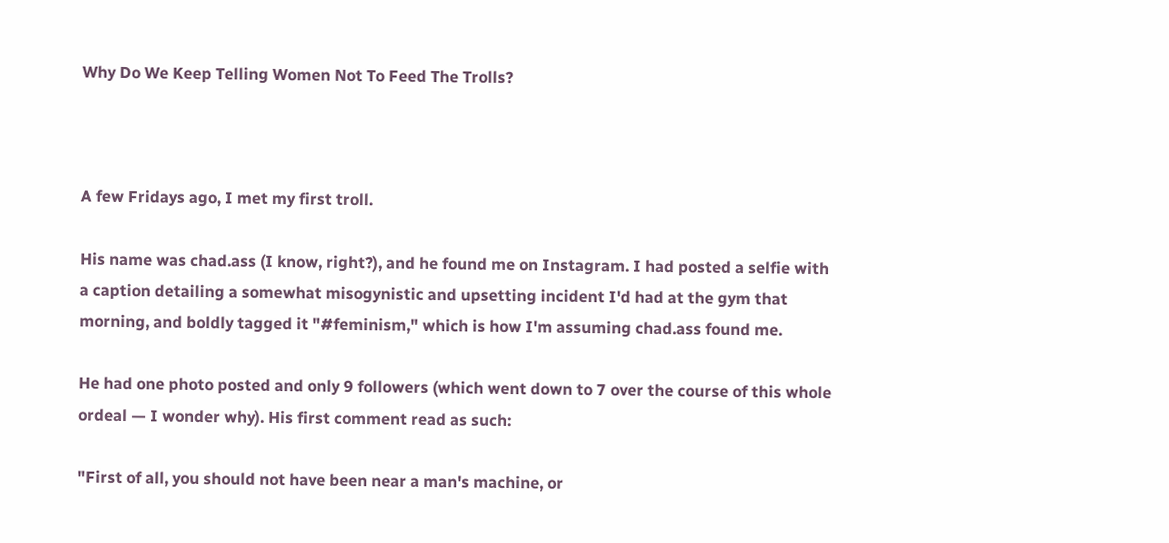Why Do We Keep Telling Women Not To Feed The Trolls?



A few Fridays ago, I met my first troll.

His name was chad.ass (I know, right?), and he found me on Instagram. I had posted a selfie with a caption detailing a somewhat misogynistic and upsetting incident I'd had at the gym that morning, and boldly tagged it "#feminism," which is how I'm assuming chad.ass found me.

He had one photo posted and only 9 followers (which went down to 7 over the course of this whole ordeal — I wonder why). His first comment read as such:

"First of all, you should not have been near a man's machine, or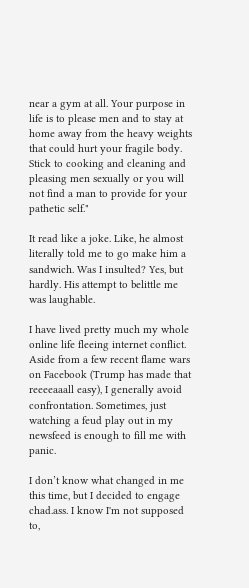near a gym at all. Your purpose in life is to please men and to stay at home away from the heavy weights that could hurt your fragile body. Stick to cooking and cleaning and pleasing men sexually or you will not find a man to provide for your pathetic self."

It read like a joke. Like, he almost literally told me to go make him a sandwich. Was I insulted? Yes, but hardly. His attempt to belittle me was laughable.

I have lived pretty much my whole online life fleeing internet conflict. Aside from a few recent flame wars on Facebook (Trump has made that reeeeaaall easy), I generally avoid confrontation. Sometimes, just watching a feud play out in my newsfeed is enough to fill me with panic.

I don’t know what changed in me this time, but I decided to engage chad.ass. I know I'm not supposed to,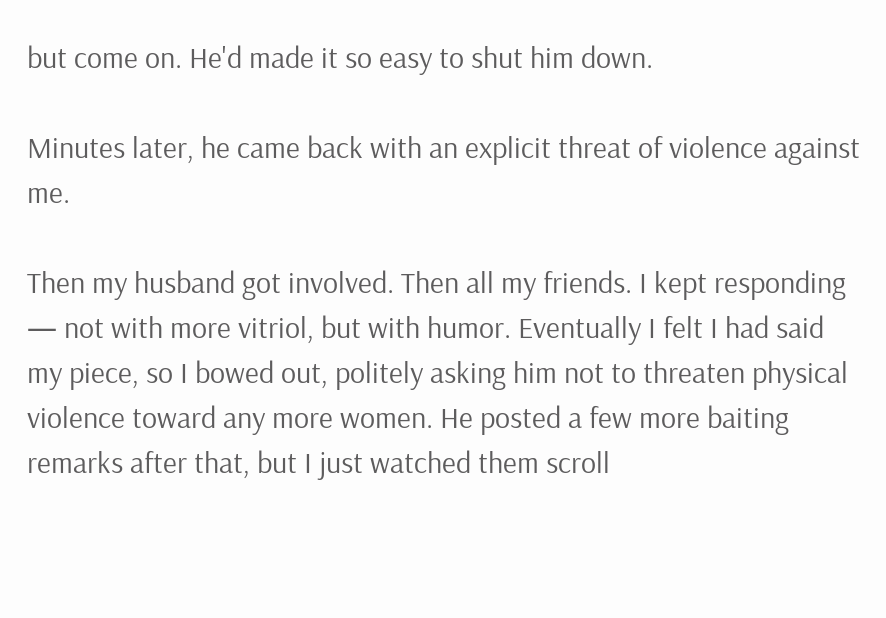but come on. He'd made it so easy to shut him down.

Minutes later, he came back with an explicit threat of violence against me.

Then my husband got involved. Then all my friends. I kept responding — not with more vitriol, but with humor. Eventually I felt I had said my piece, so I bowed out, politely asking him not to threaten physical violence toward any more women. He posted a few more baiting remarks after that, but I just watched them scroll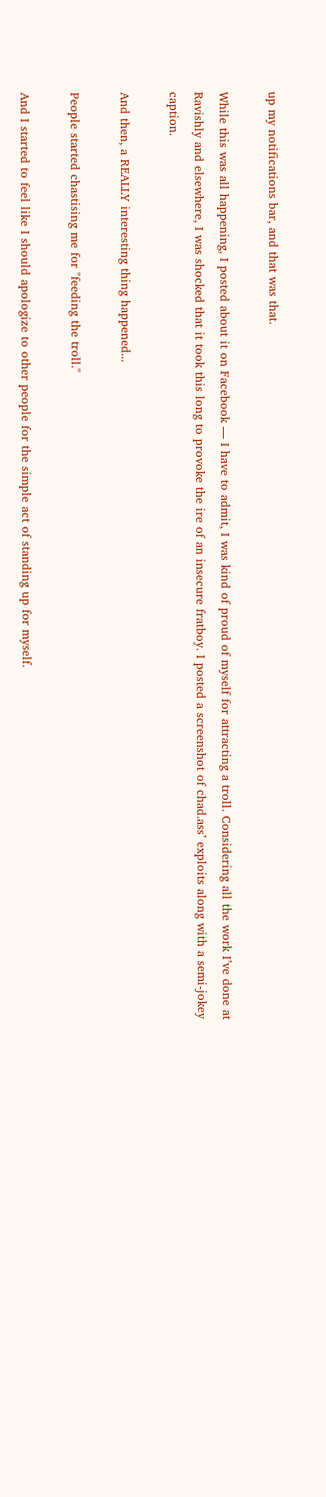up my notifications bar, and that was that.

While this was all happening, I posted about it on Facebook — I have to admit, I was kind of proud of myself for attracting a troll. Considering all the work I’ve done at Ravishly and elsewhere, I was shocked that it took this long to provoke the ire of an insecure fratboy. I posted a screenshot of chad.ass’ exploits along with a semi-jokey caption.

And then, a REALLY interesting thing happened...

People started chastising me for "feeding the troll."

And I started to feel like I should apologize to other people for the simple act of standing up for myself.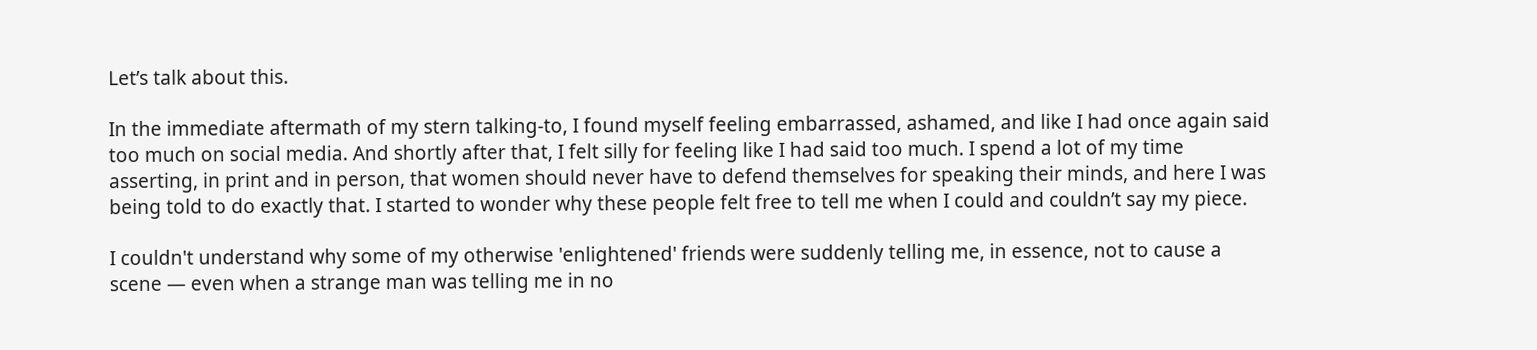Let’s talk about this.

In the immediate aftermath of my stern talking-to, I found myself feeling embarrassed, ashamed, and like I had once again said too much on social media. And shortly after that, I felt silly for feeling like I had said too much. I spend a lot of my time asserting, in print and in person, that women should never have to defend themselves for speaking their minds, and here I was being told to do exactly that. I started to wonder why these people felt free to tell me when I could and couldn’t say my piece.

I couldn't understand why some of my otherwise 'enlightened' friends were suddenly telling me, in essence, not to cause a scene — even when a strange man was telling me in no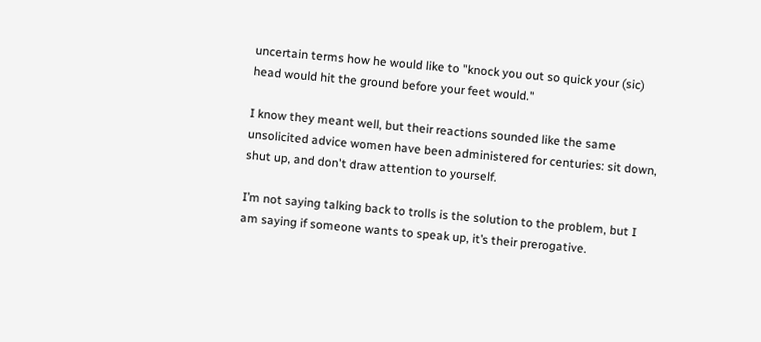uncertain terms how he would like to "knock you out so quick your (sic) head would hit the ground before your feet would."

I know they meant well, but their reactions sounded like the same unsolicited advice women have been administered for centuries: sit down, shut up, and don't draw attention to yourself.

I’m not saying talking back to trolls is the solution to the problem, but I am saying if someone wants to speak up, it’s their prerogative.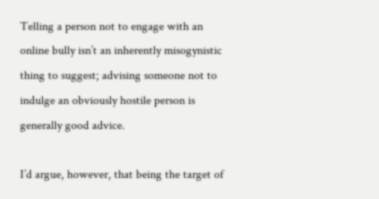Telling a person not to engage with an online bully isn’t an inherently misogynistic thing to suggest; advising someone not to indulge an obviously hostile person is generally good advice.

I’d argue, however, that being the target of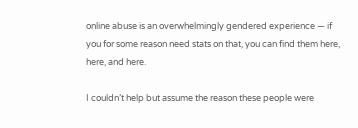online abuse is an overwhelmingly gendered experience — if you for some reason need stats on that, you can find them here, here, and here.

I couldn’t help but assume the reason these people were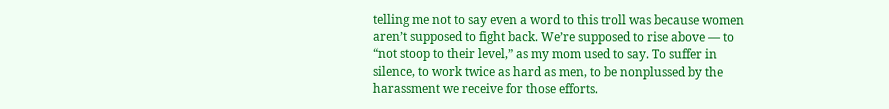telling me not to say even a word to this troll was because women aren’t supposed to fight back. We’re supposed to rise above — to “not stoop to their level,” as my mom used to say. To suffer in silence, to work twice as hard as men, to be nonplussed by the harassment we receive for those efforts.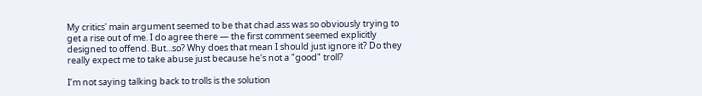My critics' main argument seemed to be that chad.ass was so obviously trying to get a rise out of me. I do agree there — the first comment seemed explicitly designed to offend. But...so? Why does that mean I should just ignore it? Do they really expect me to take abuse just because he's not a "good" troll?

I’m not saying talking back to trolls is the solution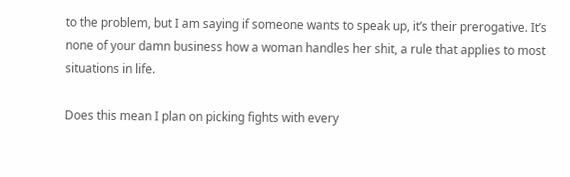to the problem, but I am saying if someone wants to speak up, it’s their prerogative. It’s none of your damn business how a woman handles her shit, a rule that applies to most situations in life.

Does this mean I plan on picking fights with every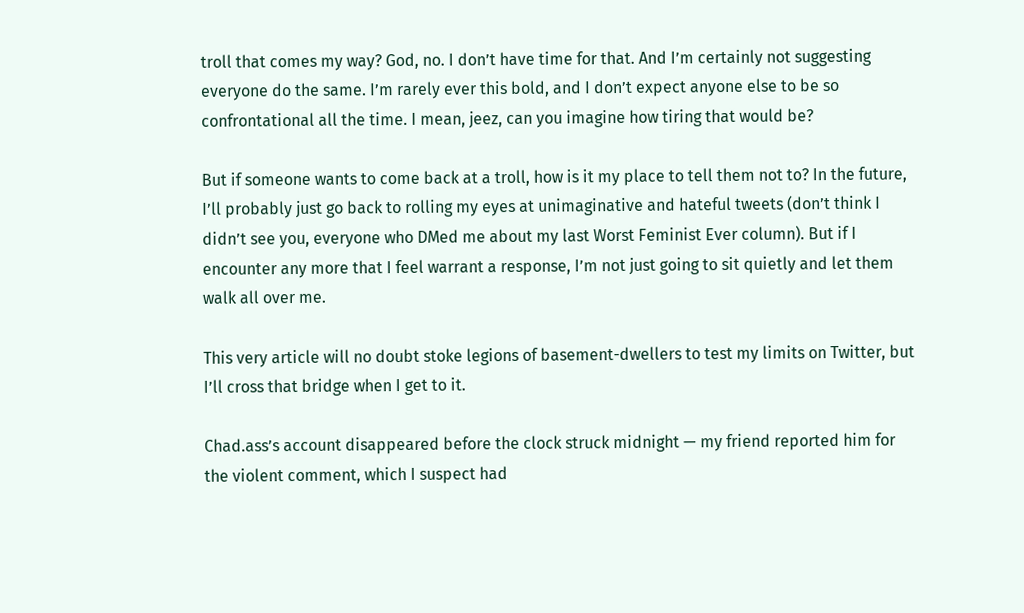troll that comes my way? God, no. I don’t have time for that. And I’m certainly not suggesting everyone do the same. I’m rarely ever this bold, and I don’t expect anyone else to be so confrontational all the time. I mean, jeez, can you imagine how tiring that would be?

But if someone wants to come back at a troll, how is it my place to tell them not to? In the future, I’ll probably just go back to rolling my eyes at unimaginative and hateful tweets (don’t think I didn’t see you, everyone who DMed me about my last Worst Feminist Ever column). But if I encounter any more that I feel warrant a response, I’m not just going to sit quietly and let them walk all over me.

This very article will no doubt stoke legions of basement-dwellers to test my limits on Twitter, but I’ll cross that bridge when I get to it.

Chad.ass’s account disappeared before the clock struck midnight — my friend reported him for the violent comment, which I suspect had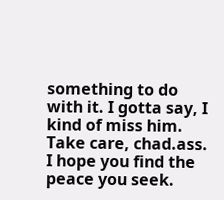something to do with it. I gotta say, I kind of miss him. Take care, chad.ass. I hope you find the peace you seek.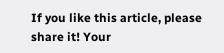If you like this article, please share it! Your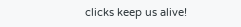clicks keep us alive!